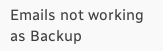Emails not working as Backup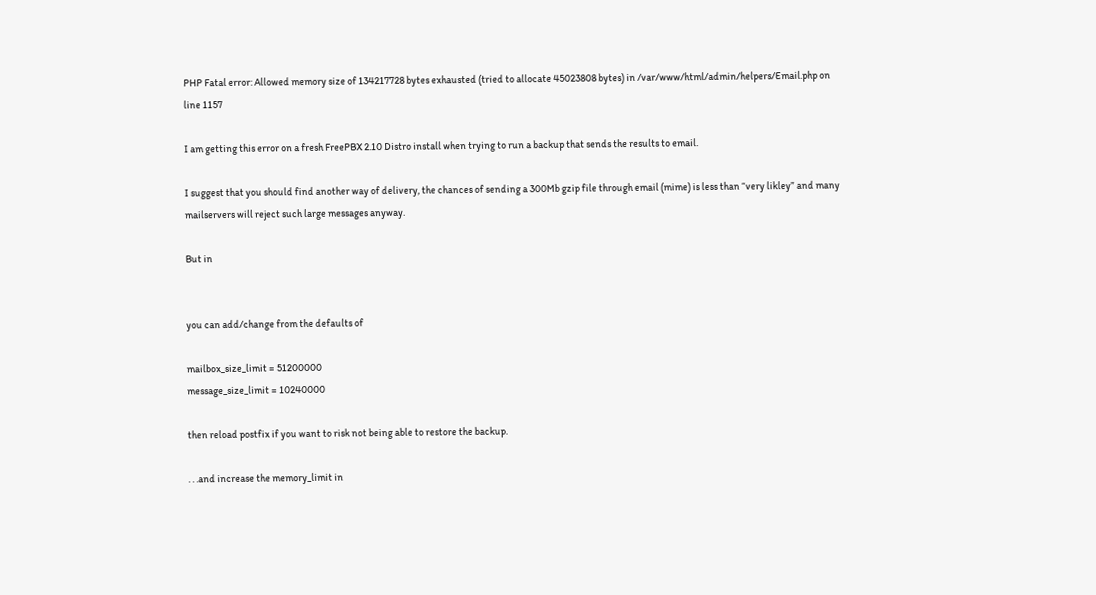PHP Fatal error: Allowed memory size of 134217728 bytes exhausted (tried to allocate 45023808 bytes) in /var/www/html/admin/helpers/Email.php on line 1157

I am getting this error on a fresh FreePBX 2.10 Distro install when trying to run a backup that sends the results to email.

I suggest that you should find another way of delivery, the chances of sending a 300Mb gzip file through email (mime) is less than “very likley” and many mailservers will reject such large messages anyway.

But in


you can add/change from the defaults of

mailbox_size_limit = 51200000
message_size_limit = 10240000

then reload postfix if you want to risk not being able to restore the backup.

. . .and increase the memory_limit in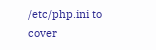/etc/php.ini to cover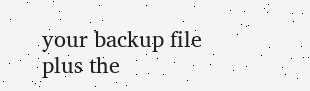your backup file plus the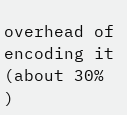overhead of encoding it (about 30% )